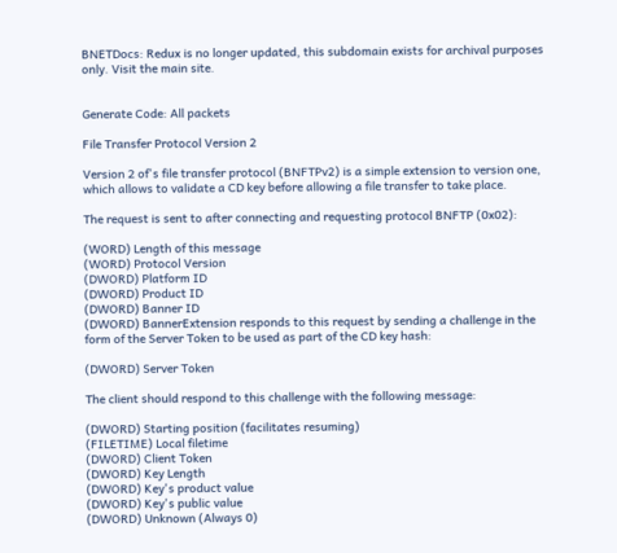BNETDocs: Redux is no longer updated, this subdomain exists for archival purposes only. Visit the main site.


Generate Code: All packets

File Transfer Protocol Version 2

Version 2 of's file transfer protocol (BNFTPv2) is a simple extension to version one, which allows to validate a CD key before allowing a file transfer to take place.

The request is sent to after connecting and requesting protocol BNFTP (0x02):

(WORD) Length of this message
(WORD) Protocol Version
(DWORD) Platform ID
(DWORD) Product ID
(DWORD) Banner ID
(DWORD) BannerExtension responds to this request by sending a challenge in the form of the Server Token to be used as part of the CD key hash:

(DWORD) Server Token

The client should respond to this challenge with the following message:

(DWORD) Starting position (facilitates resuming)
(FILETIME) Local filetime
(DWORD) Client Token
(DWORD) Key Length
(DWORD) Key's product value
(DWORD) Key's public value
(DWORD) Unknown (Always 0)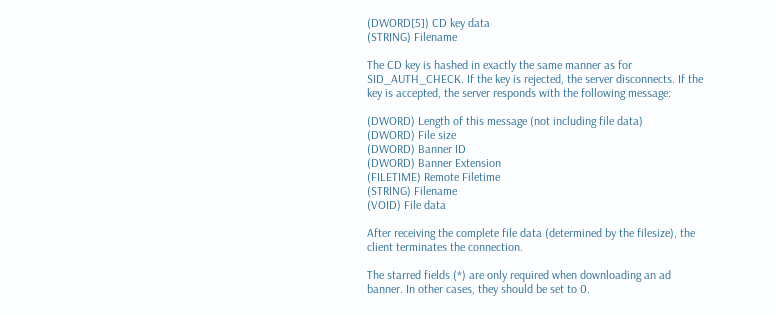(DWORD[5]) CD key data
(STRING) Filename

The CD key is hashed in exactly the same manner as for SID_AUTH_CHECK. If the key is rejected, the server disconnects. If the key is accepted, the server responds with the following message:

(DWORD) Length of this message (not including file data)
(DWORD) File size
(DWORD) Banner ID
(DWORD) Banner Extension
(FILETIME) Remote Filetime
(STRING) Filename
(VOID) File data

After receiving the complete file data (determined by the filesize), the client terminates the connection.

The starred fields (*) are only required when downloading an ad banner. In other cases, they should be set to 0.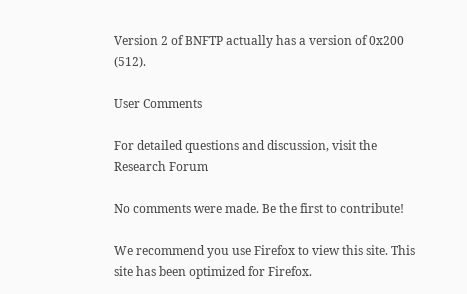Version 2 of BNFTP actually has a version of 0x200 (512).

User Comments

For detailed questions and discussion, visit the Research Forum

No comments were made. Be the first to contribute!

We recommend you use Firefox to view this site. This site has been optimized for Firefox.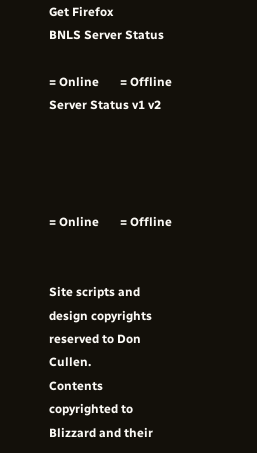Get Firefox
BNLS Server Status

= Online       = Offline Server Status v1 v2




= Online       = Offline


Site scripts and design copyrights reserved to Don Cullen.
Contents copyrighted to Blizzard and their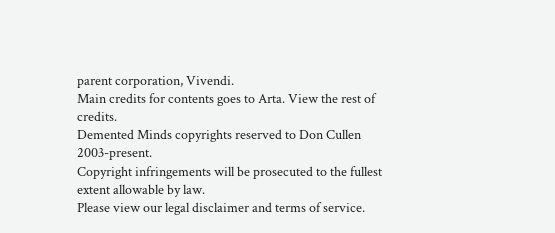parent corporation, Vivendi.
Main credits for contents goes to Arta. View the rest of credits.
Demented Minds copyrights reserved to Don Cullen 2003-present.
Copyright infringements will be prosecuted to the fullest extent allowable by law.
Please view our legal disclaimer and terms of service.